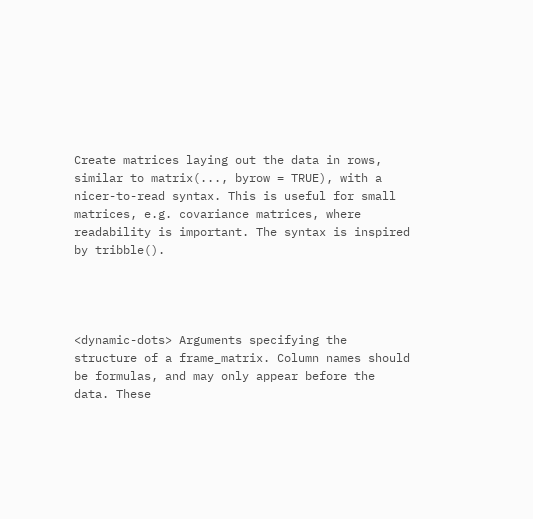Create matrices laying out the data in rows, similar to matrix(..., byrow = TRUE), with a nicer-to-read syntax. This is useful for small matrices, e.g. covariance matrices, where readability is important. The syntax is inspired by tribble().




<dynamic-dots> Arguments specifying the structure of a frame_matrix. Column names should be formulas, and may only appear before the data. These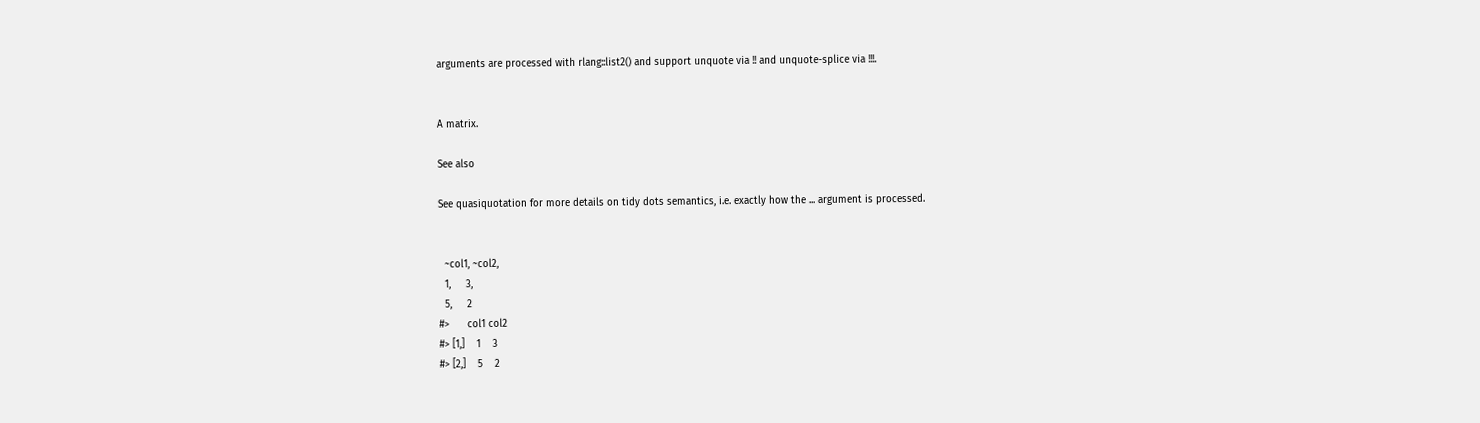arguments are processed with rlang::list2() and support unquote via !! and unquote-splice via !!!.


A matrix.

See also

See quasiquotation for more details on tidy dots semantics, i.e. exactly how the ... argument is processed.


  ~col1, ~col2,
  1,     3,
  5,     2
#>      col1 col2
#> [1,]    1    3
#> [2,]    5    2